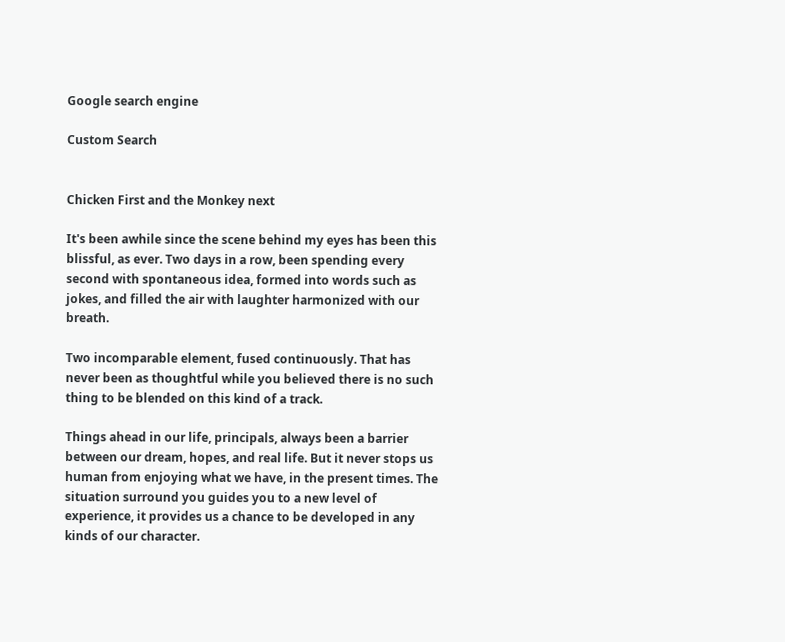Google search engine

Custom Search


Chicken First and the Monkey next

It's been awhile since the scene behind my eyes has been this blissful, as ever. Two days in a row, been spending every second with spontaneous idea, formed into words such as jokes, and filled the air with laughter harmonized with our breath.

Two incomparable element, fused continuously. That has never been as thoughtful while you believed there is no such thing to be blended on this kind of a track.

Things ahead in our life, principals, always been a barrier between our dream, hopes, and real life. But it never stops us human from enjoying what we have, in the present times. The situation surround you guides you to a new level of experience, it provides us a chance to be developed in any kinds of our character.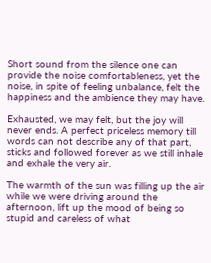Short sound from the silence one can provide the noise comfortableness, yet the noise, in spite of feeling unbalance, felt the happiness and the ambience they may have.

Exhausted, we may felt, but the joy will never ends. A perfect priceless memory till words can not describe any of that part, sticks and followed forever as we still inhale and exhale the very air.

The warmth of the sun was filling up the air while we were driving around the afternoon, lift up the mood of being so stupid and careless of what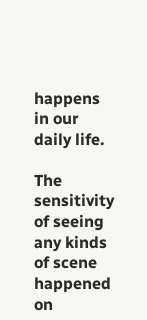happens in our daily life.

The sensitivity of seeing any kinds of scene happened on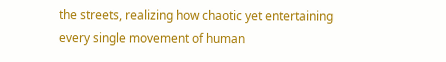the streets, realizing how chaotic yet entertaining every single movement of human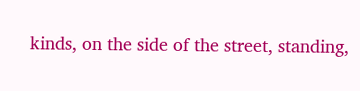kinds, on the side of the street, standing,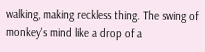walking, making reckless thing. The swing of monkey's mind like a drop of a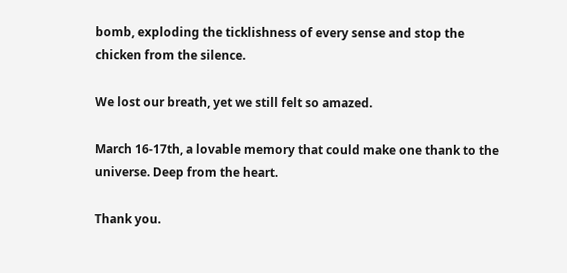bomb, exploding the ticklishness of every sense and stop the chicken from the silence.

We lost our breath, yet we still felt so amazed.

March 16-17th, a lovable memory that could make one thank to the universe. Deep from the heart.

Thank you.